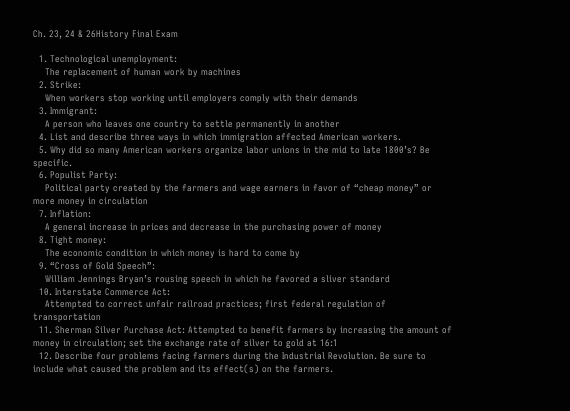Ch. 23, 24 & 26History Final Exam

  1. Technological unemployment:
    The replacement of human work by machines
  2. Strike:
    When workers stop working until employers comply with their demands
  3. Immigrant:
    A person who leaves one country to settle permanently in another
  4. List and describe three ways in which immigration affected American workers.
  5. Why did so many American workers organize labor unions in the mid to late 1800’s? Be specific.
  6. Populist Party:
    Political party created by the farmers and wage earners in favor of “cheap money” or more money in circulation
  7. Inflation:
    A general increase in prices and decrease in the purchasing power of money
  8. Tight money:
    The economic condition in which money is hard to come by
  9. “Cross of Gold Speech”:
    William Jennings Bryan’s rousing speech in which he favored a sliver standard
  10. Interstate Commerce Act:
    Attempted to correct unfair railroad practices; first federal regulation of transportation
  11. Sherman Silver Purchase Act: Attempted to benefit farmers by increasing the amount of money in circulation; set the exchange rate of silver to gold at 16:1
  12. Describe four problems facing farmers during the Industrial Revolution. Be sure to include what caused the problem and its effect(s) on the farmers.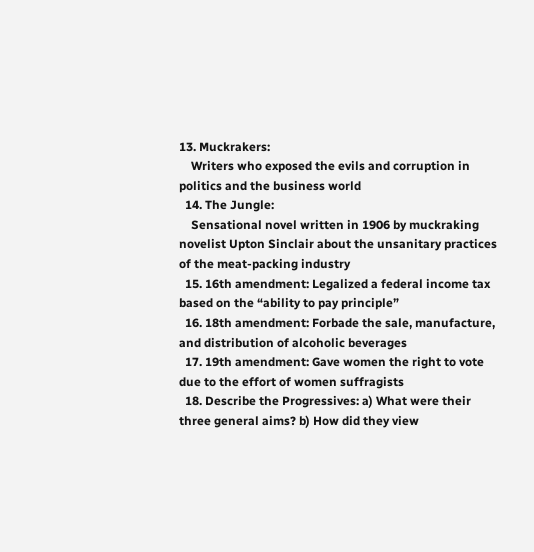13. Muckrakers:
    Writers who exposed the evils and corruption in politics and the business world
  14. The Jungle:
    Sensational novel written in 1906 by muckraking novelist Upton Sinclair about the unsanitary practices of the meat-packing industry
  15. 16th amendment: Legalized a federal income tax based on the “ability to pay principle”
  16. 18th amendment: Forbade the sale, manufacture, and distribution of alcoholic beverages
  17. 19th amendment: Gave women the right to vote due to the effort of women suffragists
  18. Describe the Progressives: a) What were their three general aims? b) How did they view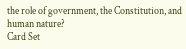the role of government, the Constitution, and human nature?
Card Set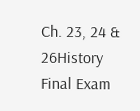Ch. 23, 24 & 26History Final Exam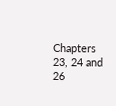Chapters 23, 24 and 26